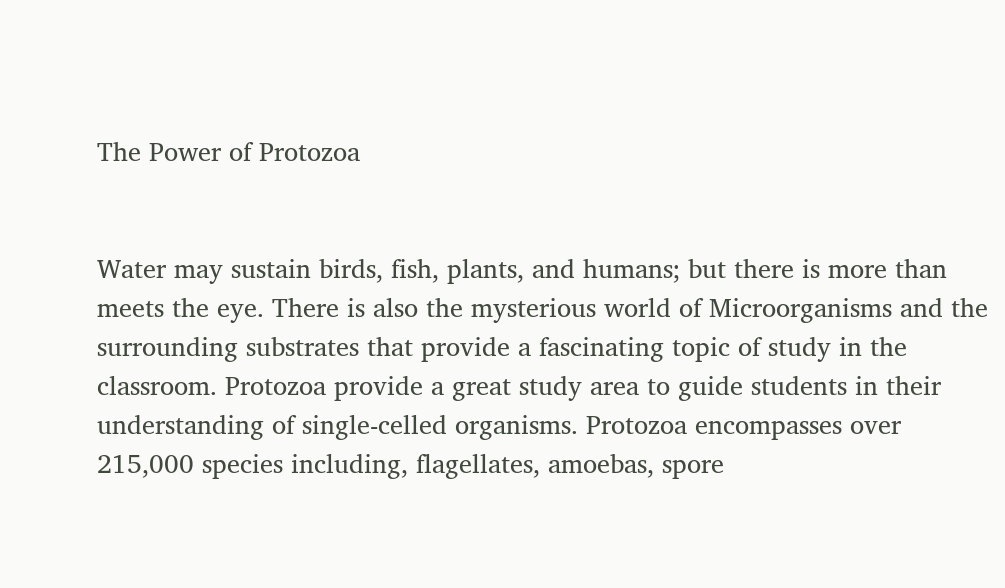The Power of Protozoa


Water may sustain birds, fish, plants, and humans; but there is more than meets the eye. There is also the mysterious world of Microorganisms and the surrounding substrates that provide a fascinating topic of study in the classroom. Protozoa provide a great study area to guide students in their understanding of single-celled organisms. Protozoa encompasses over 215,000 species including, flagellates, amoebas, spore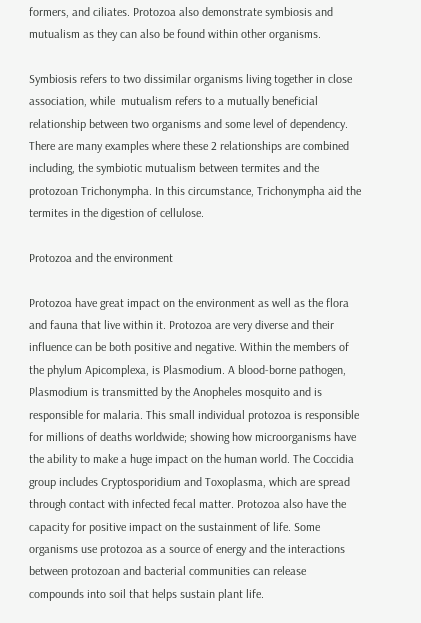formers, and ciliates. Protozoa also demonstrate symbiosis and mutualism as they can also be found within other organisms.

Symbiosis refers to two dissimilar organisms living together in close association, while  mutualism refers to a mutually beneficial relationship between two organisms and some level of dependency. There are many examples where these 2 relationships are combined including, the symbiotic mutualism between termites and the protozoan Trichonympha. In this circumstance, Trichonympha aid the termites in the digestion of cellulose.

Protozoa and the environment

Protozoa have great impact on the environment as well as the flora and fauna that live within it. Protozoa are very diverse and their influence can be both positive and negative. Within the members of the phylum Apicomplexa, is Plasmodium. A blood-borne pathogen, Plasmodium is transmitted by the Anopheles mosquito and is responsible for malaria. This small individual protozoa is responsible for millions of deaths worldwide; showing how microorganisms have the ability to make a huge impact on the human world. The Coccidia group includes Cryptosporidium and Toxoplasma, which are spread through contact with infected fecal matter. Protozoa also have the capacity for positive impact on the sustainment of life. Some organisms use protozoa as a source of energy and the interactions between protozoan and bacterial communities can release compounds into soil that helps sustain plant life.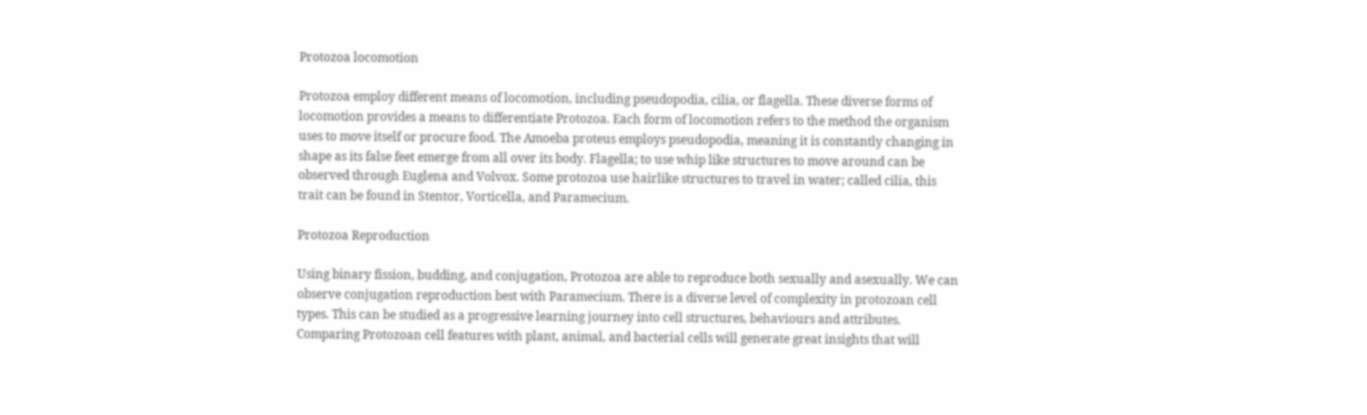Protozoa locomotion

Protozoa employ different means of locomotion, including pseudopodia, cilia, or flagella. These diverse forms of locomotion provides a means to differentiate Protozoa. Each form of locomotion refers to the method the organism uses to move itself or procure food. The Amoeba proteus employs pseudopodia, meaning it is constantly changing in shape as its false feet emerge from all over its body. Flagella; to use whip like structures to move around can be observed through Euglena and Volvox. Some protozoa use hairlike structures to travel in water; called cilia, this trait can be found in Stentor, Vorticella, and Paramecium.

Protozoa Reproduction

Using binary fission, budding, and conjugation, Protozoa are able to reproduce both sexually and asexually. We can observe conjugation reproduction best with Paramecium. There is a diverse level of complexity in protozoan cell types. This can be studied as a progressive learning journey into cell structures, behaviours and attributes. Comparing Protozoan cell features with plant, animal, and bacterial cells will generate great insights that will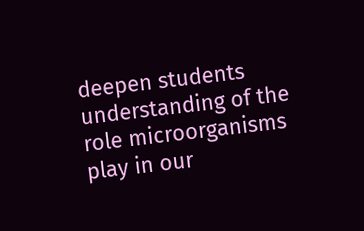deepen students understanding of the role microorganisms play in our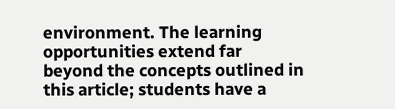environment. The learning opportunities extend far beyond the concepts outlined in this article; students have a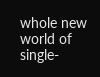whole new world of single-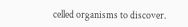celled organisms to discover.